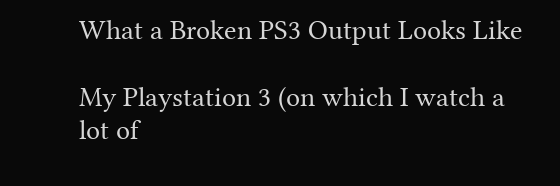What a Broken PS3 Output Looks Like

My Playstation 3 (on which I watch a lot of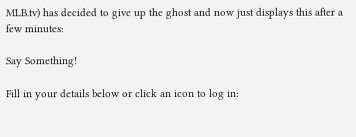MLB.tv) has decided to give up the ghost and now just displays this after a few minutes:

Say Something!

Fill in your details below or click an icon to log in: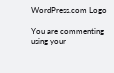WordPress.com Logo

You are commenting using your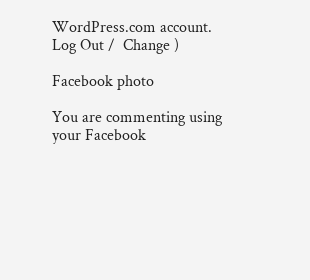WordPress.com account. Log Out /  Change )

Facebook photo

You are commenting using your Facebook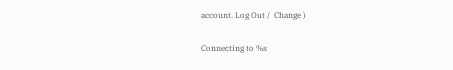account. Log Out /  Change )

Connecting to %s